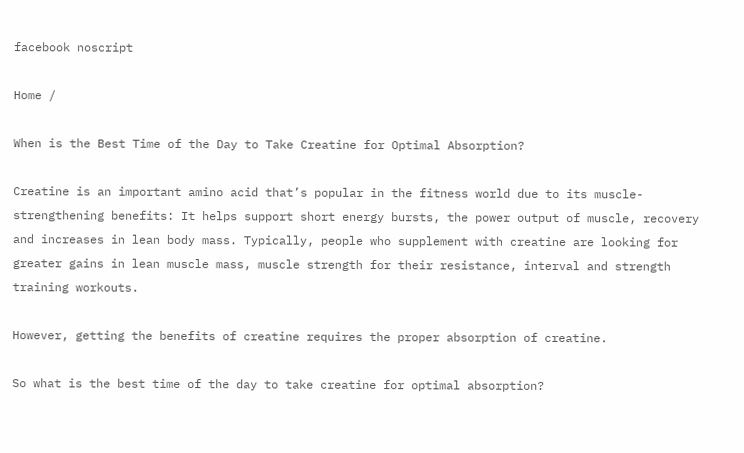facebook noscript

Home /

When is the Best Time of the Day to Take Creatine for Optimal Absorption?

Creatine is an important amino acid that’s popular in the fitness world due to its muscle-strengthening benefits: It helps support short energy bursts, the power output of muscle, recovery and increases in lean body mass. Typically, people who supplement with creatine are looking for greater gains in lean muscle mass, muscle strength for their resistance, interval and strength training workouts.

However, getting the benefits of creatine requires the proper absorption of creatine.

So what is the best time of the day to take creatine for optimal absorption?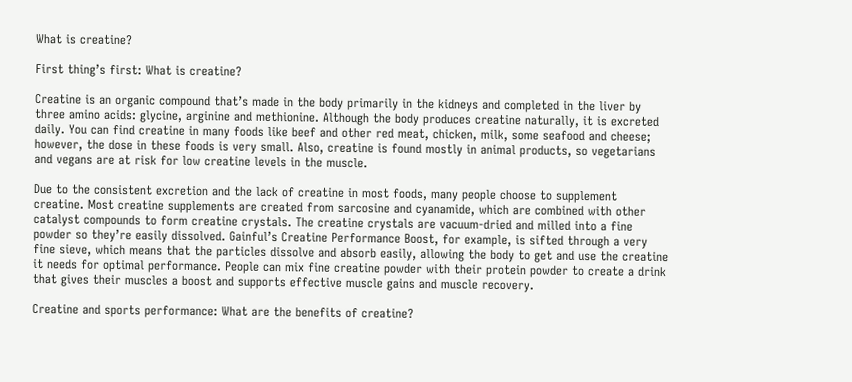What is creatine?

First thing’s first: What is creatine?

Creatine is an organic compound that’s made in the body primarily in the kidneys and completed in the liver by three amino acids: glycine, arginine and methionine. Although the body produces creatine naturally, it is excreted daily. You can find creatine in many foods like beef and other red meat, chicken, milk, some seafood and cheese; however, the dose in these foods is very small. Also, creatine is found mostly in animal products, so vegetarians and vegans are at risk for low creatine levels in the muscle.

Due to the consistent excretion and the lack of creatine in most foods, many people choose to supplement creatine. Most creatine supplements are created from sarcosine and cyanamide, which are combined with other catalyst compounds to form creatine crystals. The creatine crystals are vacuum-dried and milled into a fine powder so they’re easily dissolved. Gainful’s Creatine Performance Boost, for example, is sifted through a very fine sieve, which means that the particles dissolve and absorb easily, allowing the body to get and use the creatine it needs for optimal performance. People can mix fine creatine powder with their protein powder to create a drink that gives their muscles a boost and supports effective muscle gains and muscle recovery.

Creatine and sports performance: What are the benefits of creatine?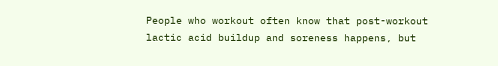People who workout often know that post-workout lactic acid buildup and soreness happens, but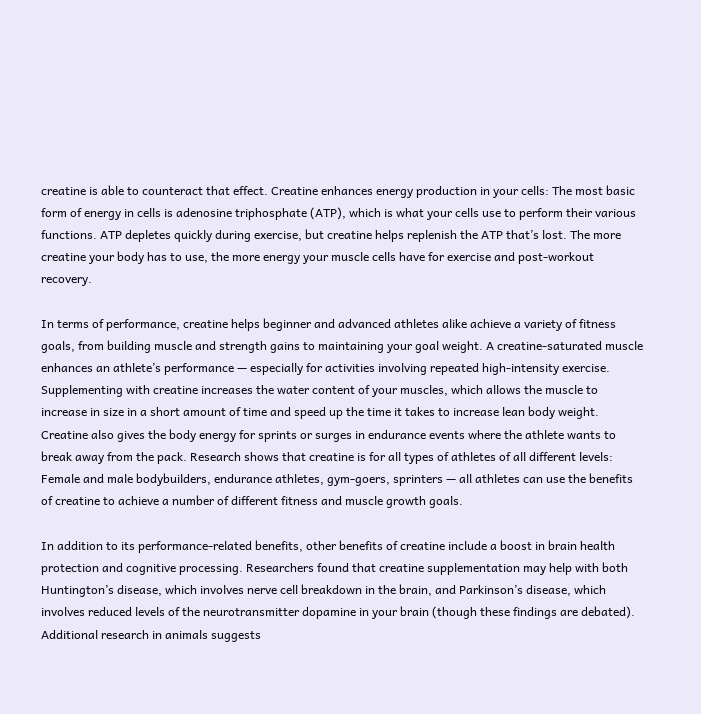creatine is able to counteract that effect. Creatine enhances energy production in your cells: The most basic form of energy in cells is adenosine triphosphate (ATP), which is what your cells use to perform their various functions. ATP depletes quickly during exercise, but creatine helps replenish the ATP that’s lost. The more creatine your body has to use, the more energy your muscle cells have for exercise and post-workout recovery.

In terms of performance, creatine helps beginner and advanced athletes alike achieve a variety of fitness goals, from building muscle and strength gains to maintaining your goal weight. A creatine-saturated muscle enhances an athlete’s performance — especially for activities involving repeated high-intensity exercise. Supplementing with creatine increases the water content of your muscles, which allows the muscle to increase in size in a short amount of time and speed up the time it takes to increase lean body weight. Creatine also gives the body energy for sprints or surges in endurance events where the athlete wants to break away from the pack. Research shows that creatine is for all types of athletes of all different levels: Female and male bodybuilders, endurance athletes, gym-goers, sprinters — all athletes can use the benefits of creatine to achieve a number of different fitness and muscle growth goals.

In addition to its performance-related benefits, other benefits of creatine include a boost in brain health protection and cognitive processing. Researchers found that creatine supplementation may help with both Huntington’s disease, which involves nerve cell breakdown in the brain, and Parkinson’s disease, which involves reduced levels of the neurotransmitter dopamine in your brain (though these findings are debated). Additional research in animals suggests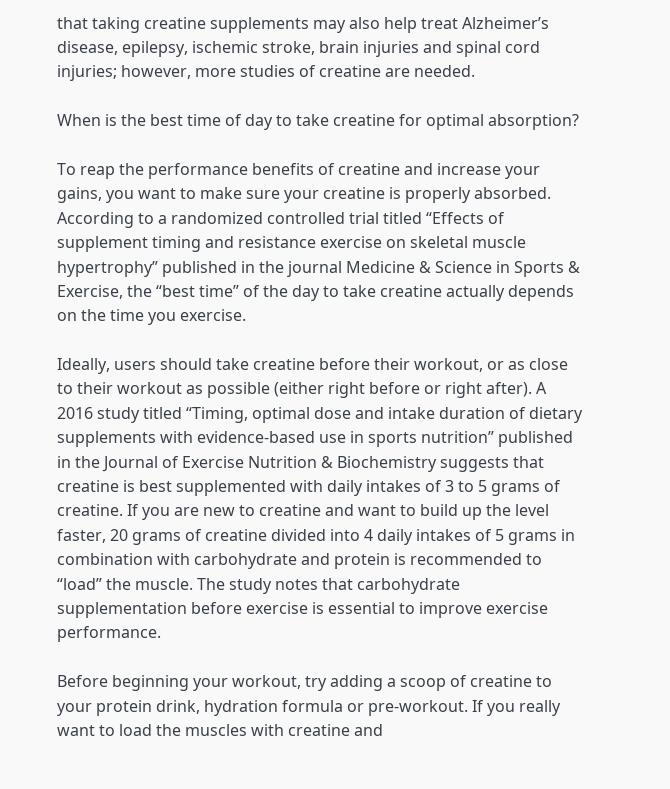that taking creatine supplements may also help treat Alzheimer’s disease, epilepsy, ischemic stroke, brain injuries and spinal cord injuries; however, more studies of creatine are needed.

When is the best time of day to take creatine for optimal absorption?

To reap the performance benefits of creatine and increase your gains, you want to make sure your creatine is properly absorbed. According to a randomized controlled trial titled “Effects of supplement timing and resistance exercise on skeletal muscle hypertrophy” published in the journal Medicine & Science in Sports & Exercise, the “best time” of the day to take creatine actually depends on the time you exercise.

Ideally, users should take creatine before their workout, or as close to their workout as possible (either right before or right after). A 2016 study titled “Timing, optimal dose and intake duration of dietary supplements with evidence-based use in sports nutrition” published in the Journal of Exercise Nutrition & Biochemistry suggests that creatine is best supplemented with daily intakes of 3 to 5 grams of creatine. If you are new to creatine and want to build up the level faster, 20 grams of creatine divided into 4 daily intakes of 5 grams in combination with carbohydrate and protein is recommended to “load” the muscle. The study notes that carbohydrate supplementation before exercise is essential to improve exercise performance.

Before beginning your workout, try adding a scoop of creatine to your protein drink, hydration formula or pre-workout. If you really want to load the muscles with creatine and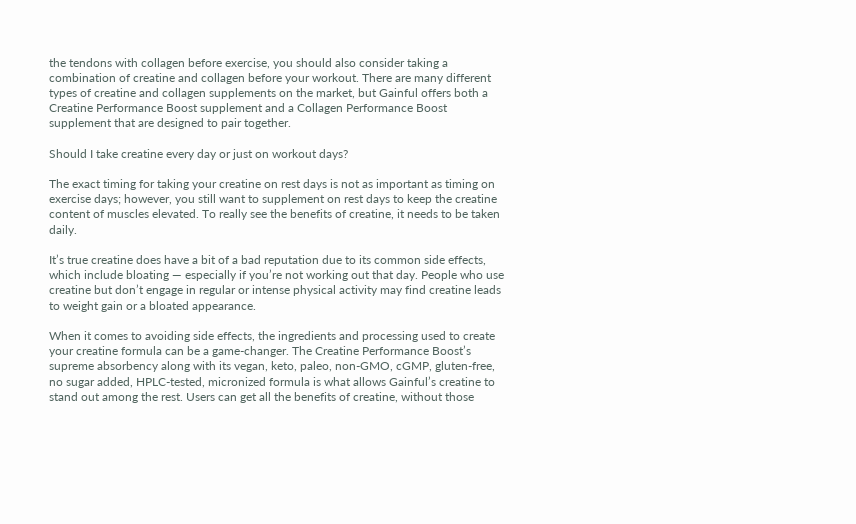the tendons with collagen before exercise, you should also consider taking a combination of creatine and collagen before your workout. There are many different types of creatine and collagen supplements on the market, but Gainful offers both a Creatine Performance Boost supplement and a Collagen Performance Boost supplement that are designed to pair together.

Should I take creatine every day or just on workout days?

The exact timing for taking your creatine on rest days is not as important as timing on exercise days; however, you still want to supplement on rest days to keep the creatine content of muscles elevated. To really see the benefits of creatine, it needs to be taken daily.

It’s true creatine does have a bit of a bad reputation due to its common side effects, which include bloating — especially if you’re not working out that day. People who use creatine but don’t engage in regular or intense physical activity may find creatine leads to weight gain or a bloated appearance.

When it comes to avoiding side effects, the ingredients and processing used to create your creatine formula can be a game-changer. The Creatine Performance Boost’s supreme absorbency along with its vegan, keto, paleo, non-GMO, cGMP, gluten-free, no sugar added, HPLC-tested, micronized formula is what allows Gainful’s creatine to stand out among the rest. Users can get all the benefits of creatine, without those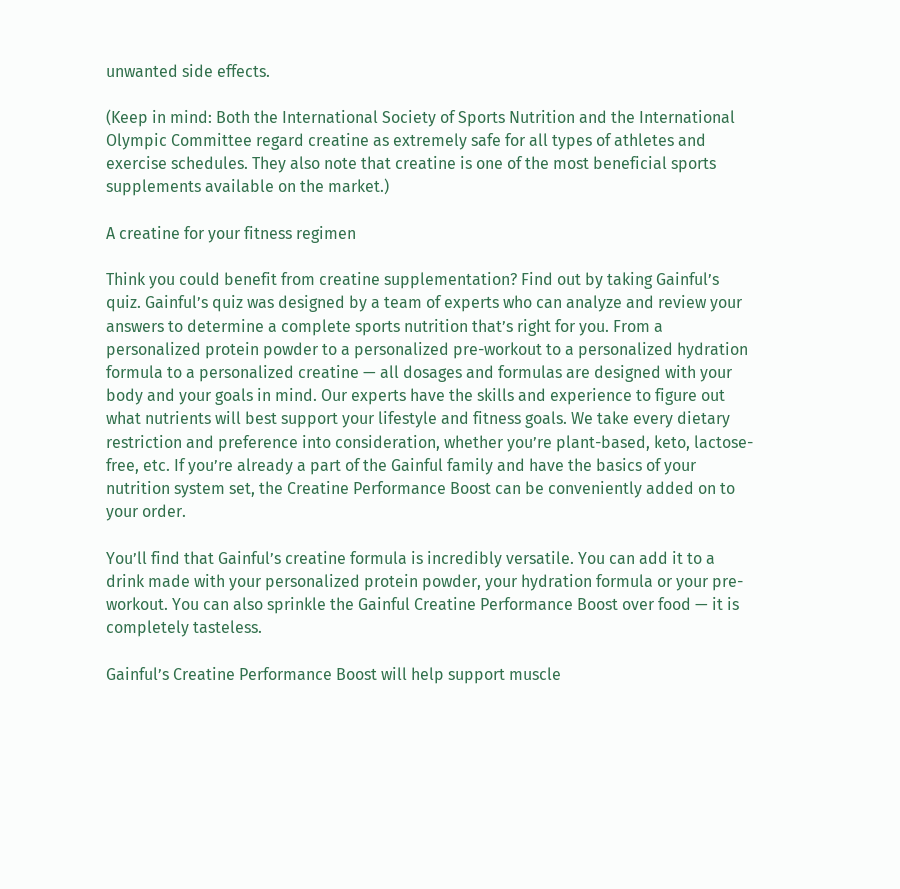unwanted side effects.

(Keep in mind: Both the International Society of Sports Nutrition and the International Olympic Committee regard creatine as extremely safe for all types of athletes and exercise schedules. They also note that creatine is one of the most beneficial sports supplements available on the market.)

A creatine for your fitness regimen

Think you could benefit from creatine supplementation? Find out by taking Gainful’s quiz. Gainful’s quiz was designed by a team of experts who can analyze and review your answers to determine a complete sports nutrition that’s right for you. From a personalized protein powder to a personalized pre-workout to a personalized hydration formula to a personalized creatine — all dosages and formulas are designed with your body and your goals in mind. Our experts have the skills and experience to figure out what nutrients will best support your lifestyle and fitness goals. We take every dietary restriction and preference into consideration, whether you’re plant-based, keto, lactose-free, etc. If you’re already a part of the Gainful family and have the basics of your nutrition system set, the Creatine Performance Boost can be conveniently added on to your order.

You’ll find that Gainful’s creatine formula is incredibly versatile. You can add it to a drink made with your personalized protein powder, your hydration formula or your pre-workout. You can also sprinkle the Gainful Creatine Performance Boost over food — it is completely tasteless.

Gainful’s Creatine Performance Boost will help support muscle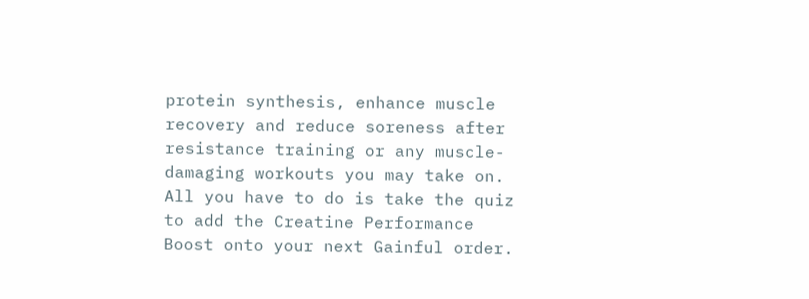protein synthesis, enhance muscle recovery and reduce soreness after resistance training or any muscle-damaging workouts you may take on. All you have to do is take the quiz to add the Creatine Performance Boost onto your next Gainful order.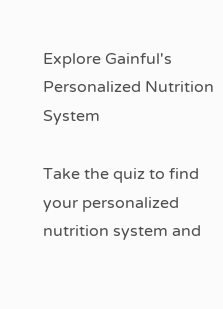Explore Gainful's Personalized Nutrition System

Take the quiz to find your personalized nutrition system and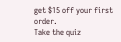get $15 off your first order.
Take the quiz